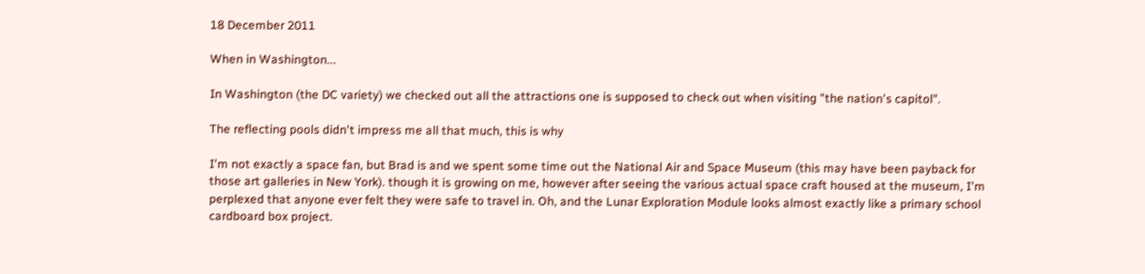18 December 2011

When in Washington...

In Washington (the DC variety) we checked out all the attractions one is supposed to check out when visiting "the nation's capitol".

The reflecting pools didn't impress me all that much, this is why

I'm not exactly a space fan, but Brad is and we spent some time out the National Air and Space Museum (this may have been payback for those art galleries in New York). though it is growing on me, however after seeing the various actual space craft housed at the museum, I'm perplexed that anyone ever felt they were safe to travel in. Oh, and the Lunar Exploration Module looks almost exactly like a primary school cardboard box project.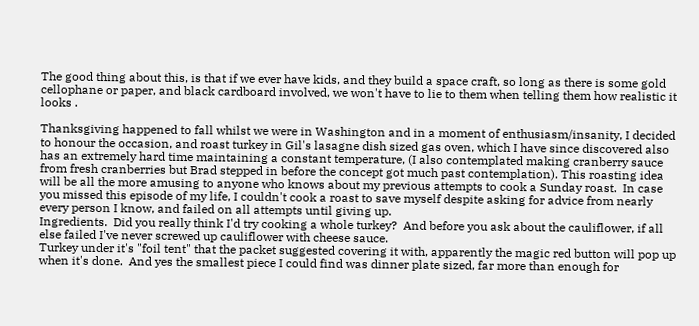The good thing about this, is that if we ever have kids, and they build a space craft, so long as there is some gold cellophane or paper, and black cardboard involved, we won't have to lie to them when telling them how realistic it looks .

Thanksgiving happened to fall whilst we were in Washington and in a moment of enthusiasm/insanity, I decided to honour the occasion, and roast turkey in Gil's lasagne dish sized gas oven, which I have since discovered also has an extremely hard time maintaining a constant temperature, (I also contemplated making cranberry sauce from fresh cranberries but Brad stepped in before the concept got much past contemplation). This roasting idea will be all the more amusing to anyone who knows about my previous attempts to cook a Sunday roast.  In case you missed this episode of my life, I couldn't cook a roast to save myself despite asking for advice from nearly every person I know, and failed on all attempts until giving up.
Ingredients.  Did you really think I'd try cooking a whole turkey?  And before you ask about the cauliflower, if all else failed I've never screwed up cauliflower with cheese sauce.
Turkey under it's "foil tent" that the packet suggested covering it with, apparently the magic red button will pop up when it's done.  And yes the smallest piece I could find was dinner plate sized, far more than enough for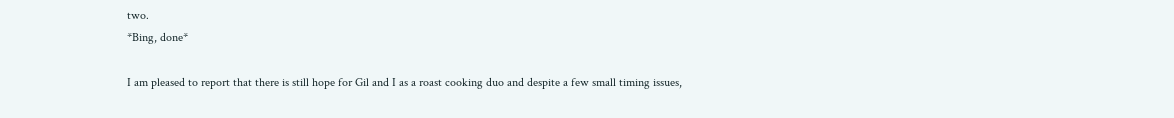two.
*Bing, done*

I am pleased to report that there is still hope for Gil and I as a roast cooking duo and despite a few small timing issues,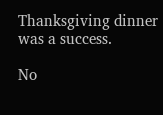Thanksgiving dinner was a success.

No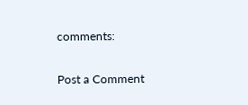comments:

Post a Comment